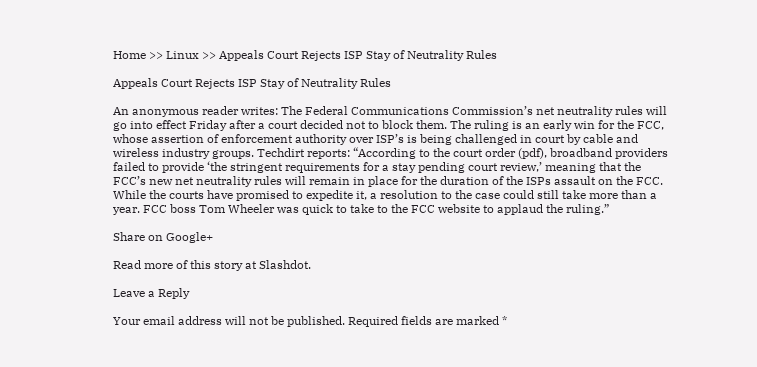Home >> Linux >> Appeals Court Rejects ISP Stay of Neutrality Rules

Appeals Court Rejects ISP Stay of Neutrality Rules

An anonymous reader writes: The Federal Communications Commission’s net neutrality rules will go into effect Friday after a court decided not to block them. The ruling is an early win for the FCC, whose assertion of enforcement authority over ISP’s is being challenged in court by cable and wireless industry groups. Techdirt reports: “According to the court order (pdf), broadband providers failed to provide ‘the stringent requirements for a stay pending court review,’ meaning that the FCC’s new net neutrality rules will remain in place for the duration of the ISPs assault on the FCC. While the courts have promised to expedite it, a resolution to the case could still take more than a year. FCC boss Tom Wheeler was quick to take to the FCC website to applaud the ruling.”

Share on Google+

Read more of this story at Slashdot.

Leave a Reply

Your email address will not be published. Required fields are marked *